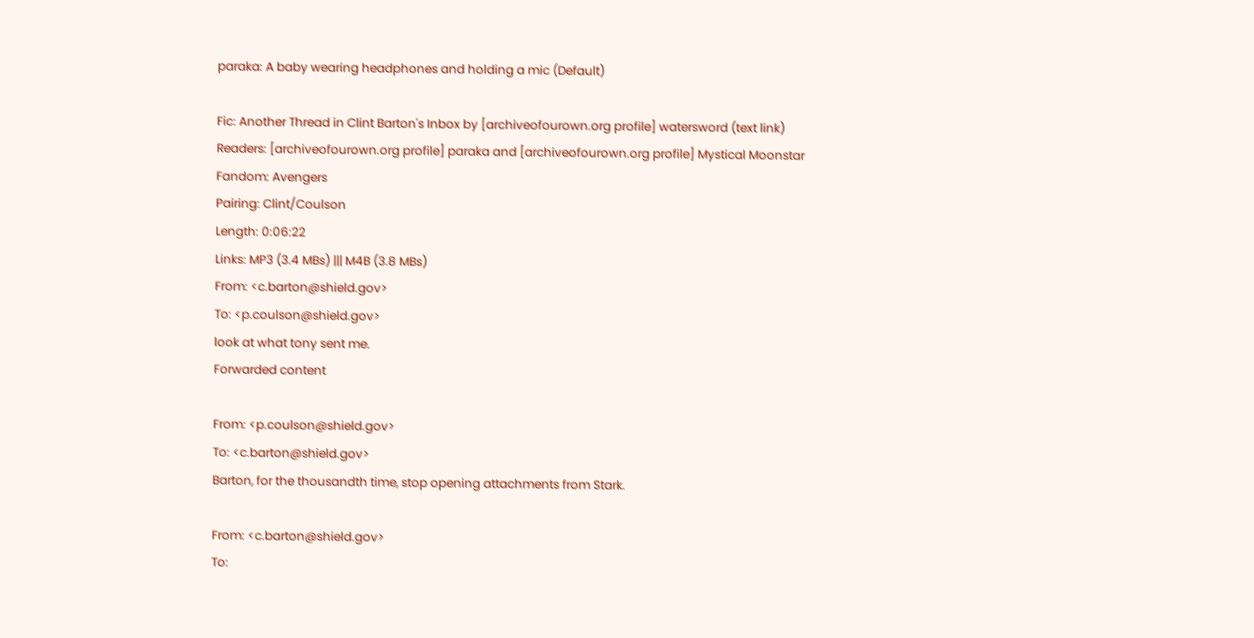paraka: A baby wearing headphones and holding a mic (Default)

Fic: Another Thread in Clint Barton's Inbox by [archiveofourown.org profile] watersword (text link)
Readers: [archiveofourown.org profile] paraka and [archiveofourown.org profile] Mystical Moonstar
Fandom: Avengers
Pairing: Clint/Coulson
Length: 0:06:22
Links: MP3 (3.4 MBs) ||| M4B (3.8 MBs)
From: <c.barton@shield.gov>
To: <p.coulson@shield.gov>
look at what tony sent me.
Forwarded content

From: <p.coulson@shield.gov>
To: <c.barton@shield.gov>
Barton, for the thousandth time, stop opening attachments from Stark.

From: <c.barton@shield.gov>
To: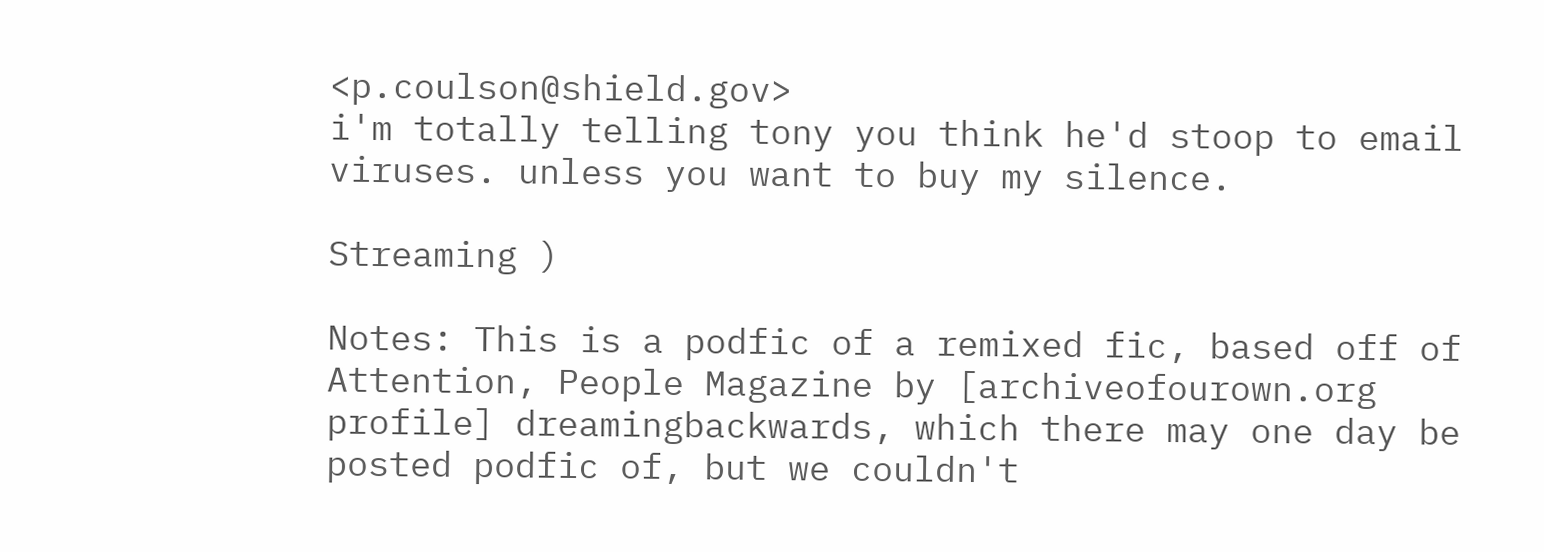<p.coulson@shield.gov>
i'm totally telling tony you think he'd stoop to email viruses. unless you want to buy my silence.

Streaming )

Notes: This is a podfic of a remixed fic, based off of Attention, People Magazine by [archiveofourown.org profile] dreamingbackwards, which there may one day be posted podfic of, but we couldn't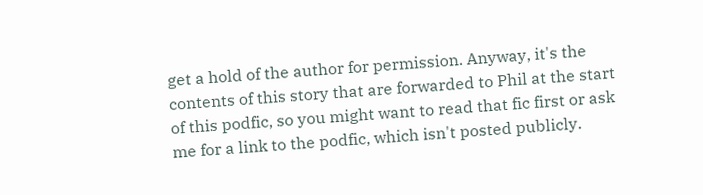get a hold of the author for permission. Anyway, it's the contents of this story that are forwarded to Phil at the start of this podfic, so you might want to read that fic first or ask me for a link to the podfic, which isn't posted publicly.